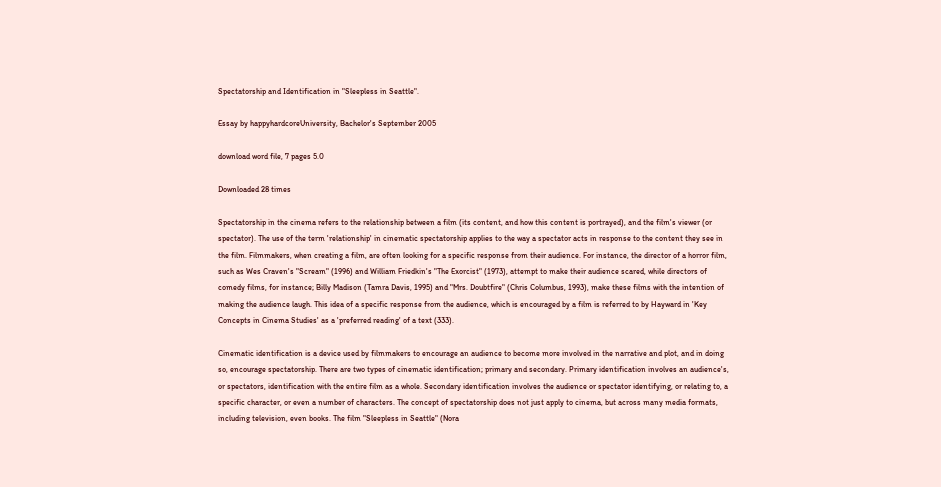Spectatorship and Identification in "Sleepless in Seattle".

Essay by happyhardcoreUniversity, Bachelor's September 2005

download word file, 7 pages 5.0

Downloaded 28 times

Spectatorship in the cinema refers to the relationship between a film (its content, and how this content is portrayed), and the film's viewer (or spectator). The use of the term 'relationship' in cinematic spectatorship applies to the way a spectator acts in response to the content they see in the film. Filmmakers, when creating a film, are often looking for a specific response from their audience. For instance, the director of a horror film, such as Wes Craven's "Scream" (1996) and William Friedkin's "The Exorcist" (1973), attempt to make their audience scared, while directors of comedy films, for instance; Billy Madison (Tamra Davis, 1995) and "Mrs. Doubtfire" (Chris Columbus, 1993), make these films with the intention of making the audience laugh. This idea of a specific response from the audience, which is encouraged by a film is referred to by Hayward in 'Key Concepts in Cinema Studies' as a 'preferred reading' of a text (333).

Cinematic identification is a device used by filmmakers to encourage an audience to become more involved in the narrative and plot, and in doing so, encourage spectatorship. There are two types of cinematic identification; primary and secondary. Primary identification involves an audience's, or spectators, identification with the entire film as a whole. Secondary identification involves the audience or spectator identifying, or relating to, a specific character, or even a number of characters. The concept of spectatorship does not just apply to cinema, but across many media formats, including television, even books. The film "Sleepless in Seattle" (Nora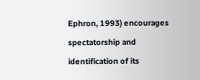Ephron, 1993) encourages spectatorship and identification of its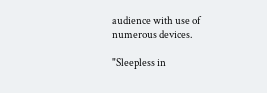audience with use of numerous devices.

"Sleepless in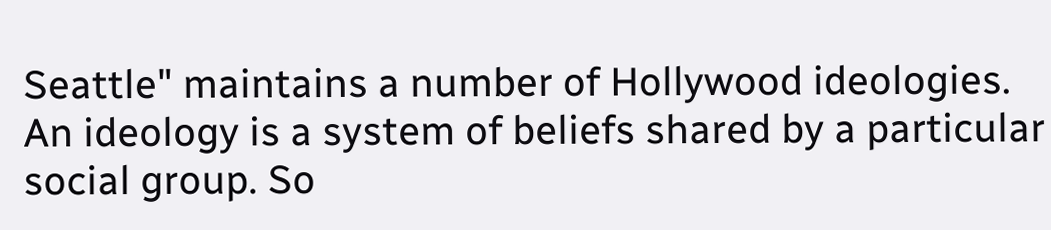Seattle" maintains a number of Hollywood ideologies. An ideology is a system of beliefs shared by a particular social group. So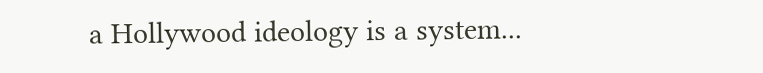a Hollywood ideology is a system...